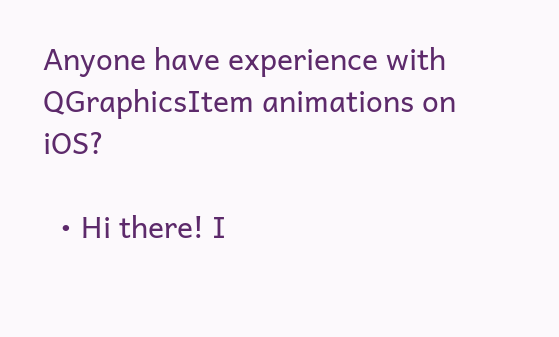Anyone have experience with QGraphicsItem animations on iOS?

  • Hi there! I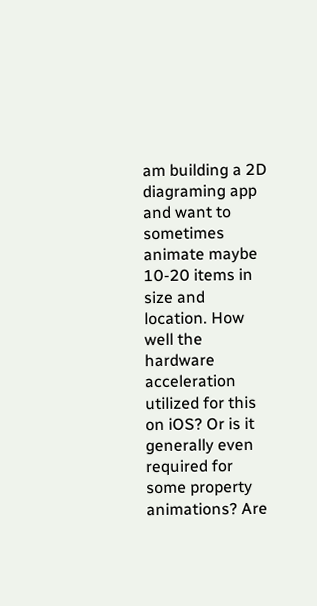am building a 2D diagraming app and want to sometimes animate maybe 10-20 items in size and location. How well the hardware acceleration utilized for this on iOS? Or is it generally even required for some property animations? Are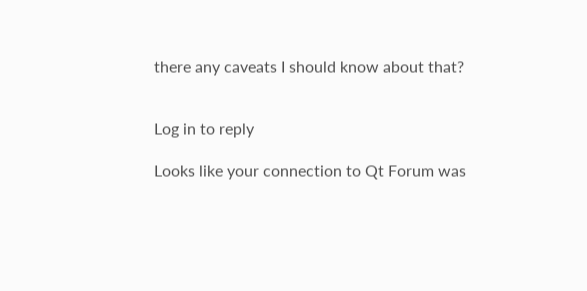there any caveats I should know about that?


Log in to reply

Looks like your connection to Qt Forum was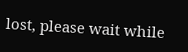lost, please wait while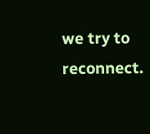we try to reconnect.